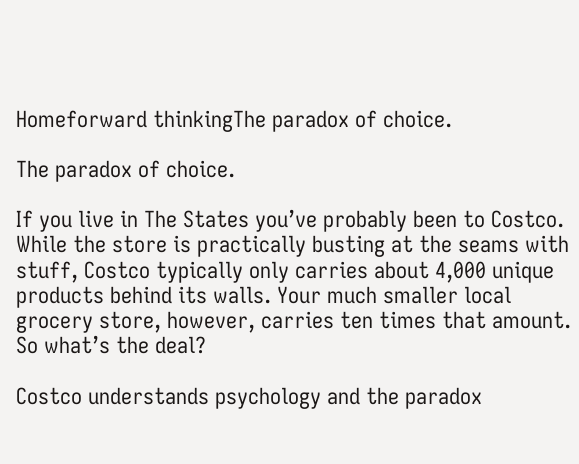Homeforward thinkingThe paradox of choice.

The paradox of choice.

If you live in The States you’ve probably been to Costco. While the store is practically busting at the seams with stuff, Costco typically only carries about 4,000 unique products behind its walls. Your much smaller local grocery store, however, carries ten times that amount. So what’s the deal?

Costco understands psychology and the paradox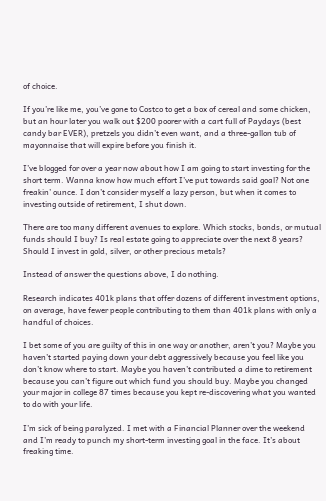of choice.

If you’re like me, you’ve gone to Costco to get a box of cereal and some chicken, but an hour later you walk out $200 poorer with a cart full of Paydays (best candy bar EVER), pretzels you didn’t even want, and a three-gallon tub of mayonnaise that will expire before you finish it.

I’ve blogged for over a year now about how I am going to start investing for the short term. Wanna know how much effort I’ve put towards said goal? Not one freakin’ ounce. I don’t consider myself a lazy person, but when it comes to investing outside of retirement, I shut down.

There are too many different avenues to explore. Which stocks, bonds, or mutual funds should I buy? Is real estate going to appreciate over the next 8 years? Should I invest in gold, silver, or other precious metals?

Instead of answer the questions above, I do nothing.

Research indicates 401k plans that offer dozens of different investment options, on average, have fewer people contributing to them than 401k plans with only a handful of choices.

I bet some of you are guilty of this in one way or another, aren’t you? Maybe you haven’t started paying down your debt aggressively because you feel like you don’t know where to start. Maybe you haven’t contributed a dime to retirement because you can’t figure out which fund you should buy. Maybe you changed your major in college 87 times because you kept re-discovering what you wanted to do with your life.

I’m sick of being paralyzed. I met with a Financial Planner over the weekend and I’m ready to punch my short-term investing goal in the face. It’s about freaking time.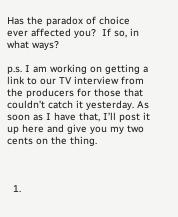Has the paradox of choice ever affected you?  If so, in what ways?

p.s. I am working on getting a link to our TV interview from the producers for those that couldn’t catch it yesterday. As soon as I have that, I’ll post it up here and give you my two cents on the thing.



  1.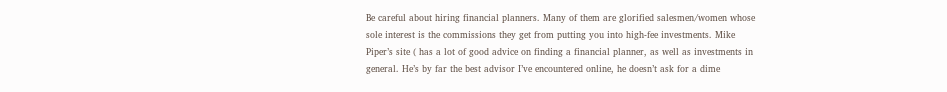Be careful about hiring financial planners. Many of them are glorified salesmen/women whose sole interest is the commissions they get from putting you into high-fee investments. Mike Piper’s site ( has a lot of good advice on finding a financial planner, as well as investments in general. He’s by far the best advisor I’ve encountered online, he doesn’t ask for a dime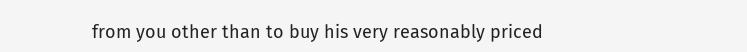from you other than to buy his very reasonably priced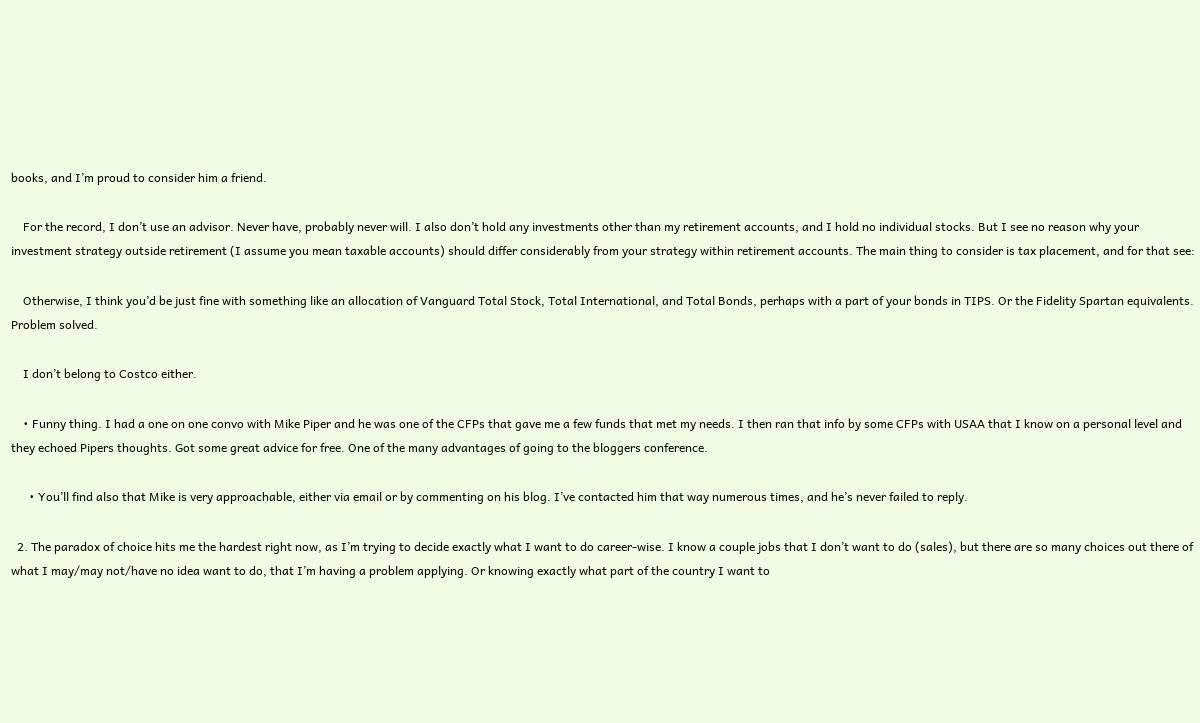books, and I’m proud to consider him a friend.

    For the record, I don’t use an advisor. Never have, probably never will. I also don’t hold any investments other than my retirement accounts, and I hold no individual stocks. But I see no reason why your investment strategy outside retirement (I assume you mean taxable accounts) should differ considerably from your strategy within retirement accounts. The main thing to consider is tax placement, and for that see:

    Otherwise, I think you’d be just fine with something like an allocation of Vanguard Total Stock, Total International, and Total Bonds, perhaps with a part of your bonds in TIPS. Or the Fidelity Spartan equivalents. Problem solved.

    I don’t belong to Costco either.

    • Funny thing. I had a one on one convo with Mike Piper and he was one of the CFPs that gave me a few funds that met my needs. I then ran that info by some CFPs with USAA that I know on a personal level and they echoed Pipers thoughts. Got some great advice for free. One of the many advantages of going to the bloggers conference.

      • You’ll find also that Mike is very approachable, either via email or by commenting on his blog. I’ve contacted him that way numerous times, and he’s never failed to reply.

  2. The paradox of choice hits me the hardest right now, as I’m trying to decide exactly what I want to do career-wise. I know a couple jobs that I don’t want to do (sales), but there are so many choices out there of what I may/may not/have no idea want to do, that I’m having a problem applying. Or knowing exactly what part of the country I want to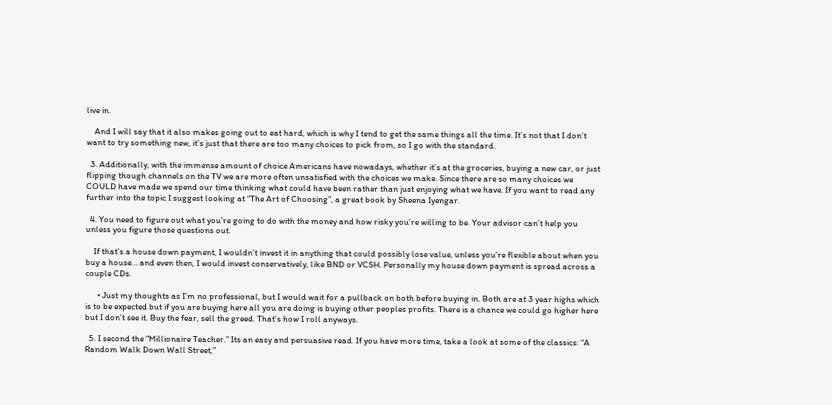live in.

    And I will say that it also makes going out to eat hard, which is why I tend to get the same things all the time. It’s not that I don’t want to try something new, it’s just that there are too many choices to pick from, so I go with the standard.

  3. Additionally, with the immense amount of choice Americans have nowadays, whether it’s at the groceries, buying a new car, or just flipping though channels on the TV we are more often unsatisfied with the choices we make. Since there are so many choices we COULD have made we spend our time thinking what could have been rather than just enjoying what we have. If you want to read any further into the topic I suggest looking at “The Art of Choosing”, a great book by Sheena Iyengar.

  4. You need to figure out what you’re going to do with the money and how risky you’re willing to be. Your advisor can’t help you unless you figure those questions out.

    If that’s a house down payment, I wouldn’t invest it in anything that could possibly lose value, unless you’re flexible about when you buy a house… and even then, I would invest conservatively, like BND or VCSH. Personally my house down payment is spread across a couple CDs.

      • Just my thoughts as I’m no professional, but I would wait for a pullback on both before buying in. Both are at 3 year highs which is to be expected but if you are buying here all you are doing is buying other peoples profits. There is a chance we could go higher here but I don’t see it. Buy the fear, sell the greed. That’s how I roll anyways.

  5. I second the “Millionaire Teacher.” Its an easy and persuasive read. If you have more time, take a look at some of the classics: “A Random Walk Down Wall Street,”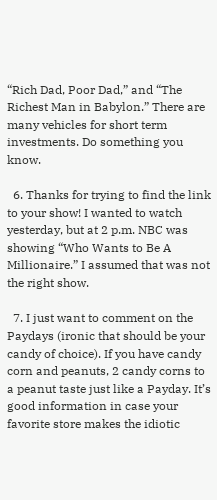“Rich Dad, Poor Dad,” and “The Richest Man in Babylon.” There are many vehicles for short term investments. Do something you know.

  6. Thanks for trying to find the link to your show! I wanted to watch yesterday, but at 2 p.m. NBC was showing “Who Wants to Be A Millionaire.” I assumed that was not the right show.

  7. I just want to comment on the Paydays (ironic that should be your candy of choice). If you have candy corn and peanuts, 2 candy corns to a peanut taste just like a Payday. It’s good information in case your favorite store makes the idiotic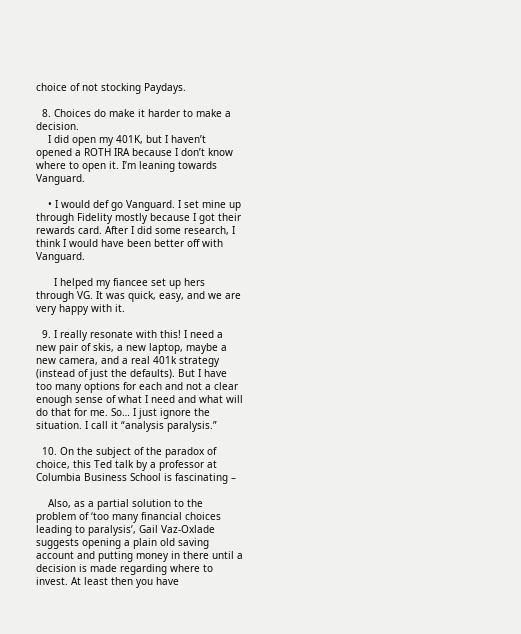choice of not stocking Paydays.

  8. Choices do make it harder to make a decision.
    I did open my 401K, but I haven’t opened a ROTH IRA because I don’t know where to open it. I’m leaning towards Vanguard.

    • I would def go Vanguard. I set mine up through Fidelity mostly because I got their rewards card. After I did some research, I think I would have been better off with Vanguard.

      I helped my fiancee set up hers through VG. It was quick, easy, and we are very happy with it.

  9. I really resonate with this! I need a new pair of skis, a new laptop, maybe a new camera, and a real 401k strategy (instead of just the defaults). But I have too many options for each and not a clear enough sense of what I need and what will do that for me. So… I just ignore the situation. I call it “analysis paralysis.”

  10. On the subject of the paradox of choice, this Ted talk by a professor at Columbia Business School is fascinating –

    Also, as a partial solution to the problem of ‘too many financial choices leading to paralysis’, Gail Vaz-Oxlade suggests opening a plain old saving account and putting money in there until a decision is made regarding where to invest. At least then you have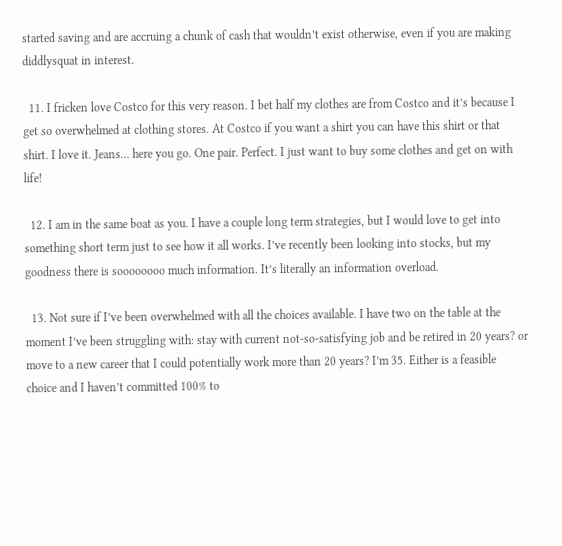started saving and are accruing a chunk of cash that wouldn’t exist otherwise, even if you are making diddlysquat in interest.

  11. I fricken love Costco for this very reason. I bet half my clothes are from Costco and it’s because I get so overwhelmed at clothing stores. At Costco if you want a shirt you can have this shirt or that shirt. I love it. Jeans… here you go. One pair. Perfect. I just want to buy some clothes and get on with life!

  12. I am in the same boat as you. I have a couple long term strategies, but I would love to get into something short term just to see how it all works. I’ve recently been looking into stocks, but my goodness there is soooooooo much information. It’s literally an information overload.

  13. Not sure if I’ve been overwhelmed with all the choices available. I have two on the table at the moment I’ve been struggling with: stay with current not-so-satisfying job and be retired in 20 years? or move to a new career that I could potentially work more than 20 years? I’m 35. Either is a feasible choice and I haven’t committed 100% to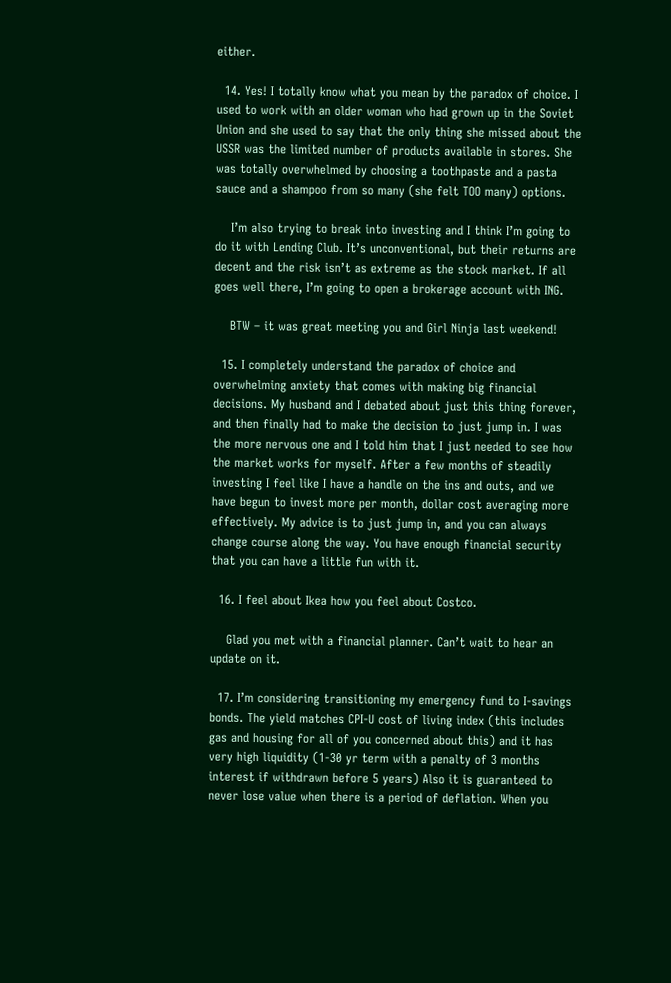either.

  14. Yes! I totally know what you mean by the paradox of choice. I used to work with an older woman who had grown up in the Soviet Union and she used to say that the only thing she missed about the USSR was the limited number of products available in stores. She was totally overwhelmed by choosing a toothpaste and a pasta sauce and a shampoo from so many (she felt TOO many) options.

    I’m also trying to break into investing and I think I’m going to do it with Lending Club. It’s unconventional, but their returns are decent and the risk isn’t as extreme as the stock market. If all goes well there, I’m going to open a brokerage account with ING.

    BTW – it was great meeting you and Girl Ninja last weekend!

  15. I completely understand the paradox of choice and overwhelming anxiety that comes with making big financial decisions. My husband and I debated about just this thing forever, and then finally had to make the decision to just jump in. I was the more nervous one and I told him that I just needed to see how the market works for myself. After a few months of steadily investing I feel like I have a handle on the ins and outs, and we have begun to invest more per month, dollar cost averaging more effectively. My advice is to just jump in, and you can always change course along the way. You have enough financial security that you can have a little fun with it.

  16. I feel about Ikea how you feel about Costco.

    Glad you met with a financial planner. Can’t wait to hear an update on it.

  17. I’m considering transitioning my emergency fund to I-savings bonds. The yield matches CPI-U cost of living index (this includes gas and housing for all of you concerned about this) and it has very high liquidity (1-30 yr term with a penalty of 3 months interest if withdrawn before 5 years) Also it is guaranteed to never lose value when there is a period of deflation. When you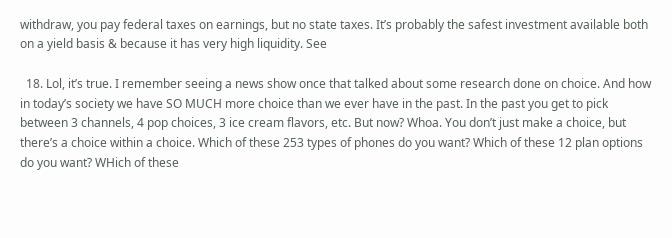withdraw, you pay federal taxes on earnings, but no state taxes. It’s probably the safest investment available both on a yield basis & because it has very high liquidity. See

  18. Lol, it’s true. I remember seeing a news show once that talked about some research done on choice. And how in today’s society we have SO MUCH more choice than we ever have in the past. In the past you get to pick between 3 channels, 4 pop choices, 3 ice cream flavors, etc. But now? Whoa. You don’t just make a choice, but there’s a choice within a choice. Which of these 253 types of phones do you want? Which of these 12 plan options do you want? WHich of these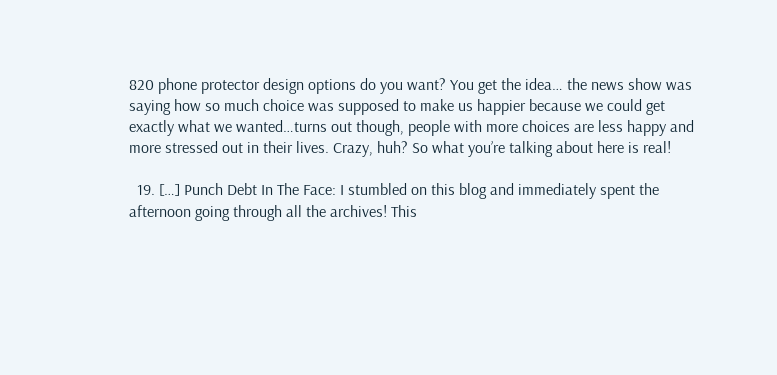820 phone protector design options do you want? You get the idea… the news show was saying how so much choice was supposed to make us happier because we could get exactly what we wanted…turns out though, people with more choices are less happy and more stressed out in their lives. Crazy, huh? So what you’re talking about here is real!

  19. […] Punch Debt In The Face: I stumbled on this blog and immediately spent the afternoon going through all the archives! This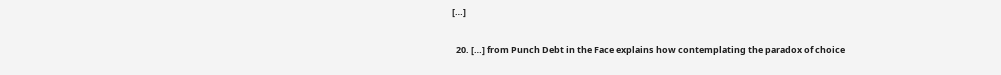[…]

  20. […] from Punch Debt in the Face explains how contemplating the paradox of choice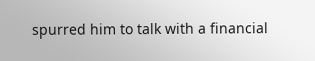spurred him to talk with a financial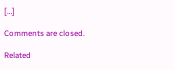[…]

Comments are closed.

Related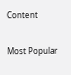Content

Most Popular